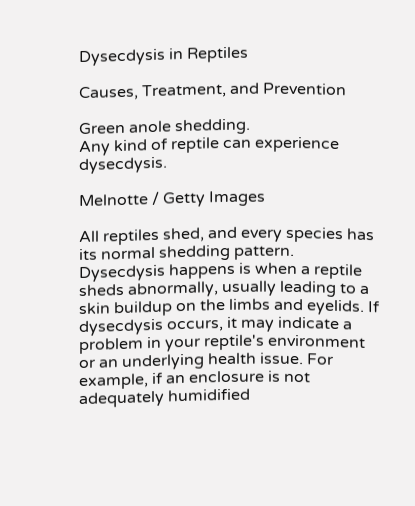Dysecdysis in Reptiles

Causes, Treatment, and Prevention

Green anole shedding.
Any kind of reptile can experience dysecdysis.

Melnotte / Getty Images

All reptiles shed, and every species has its normal shedding pattern. Dysecdysis happens is when a reptile sheds abnormally, usually leading to a skin buildup on the limbs and eyelids. If dysecdysis occurs, it may indicate a problem in your reptile's environment or an underlying health issue. For example, if an enclosure is not adequately humidified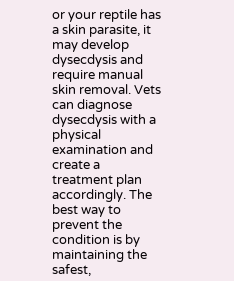or your reptile has a skin parasite, it may develop dysecdysis and require manual skin removal. Vets can diagnose dysecdysis with a physical examination and create a treatment plan accordingly. The best way to prevent the condition is by maintaining the safest,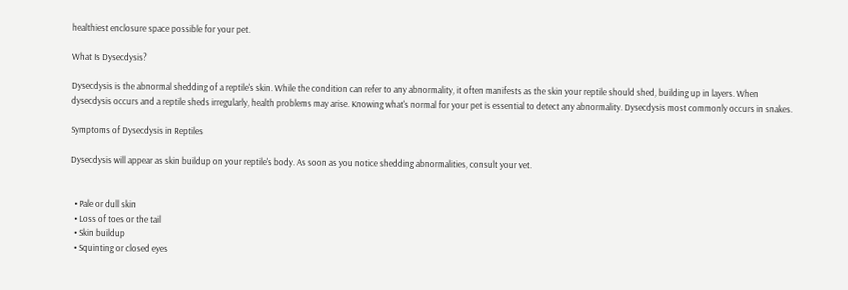healthiest enclosure space possible for your pet.

What Is Dysecdysis?

Dysecdysis is the abnormal shedding of a reptile's skin. While the condition can refer to any abnormality, it often manifests as the skin your reptile should shed, building up in layers. When dysecdysis occurs and a reptile sheds irregularly, health problems may arise. Knowing what's normal for your pet is essential to detect any abnormality. Dysecdysis most commonly occurs in snakes.

Symptoms of Dysecdysis in Reptiles

Dysecdysis will appear as skin buildup on your reptile's body. As soon as you notice shedding abnormalities, consult your vet.


  • Pale or dull skin
  • Loss of toes or the tail
  • Skin buildup
  • Squinting or closed eyes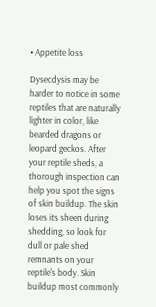• Appetite loss

Dysecdysis may be harder to notice in some reptiles that are naturally lighter in color, like bearded dragons or leopard geckos. After your reptile sheds, a thorough inspection can help you spot the signs of skin buildup. The skin loses its sheen during shedding, so look for dull or pale shed remnants on your reptile's body. Skin buildup most commonly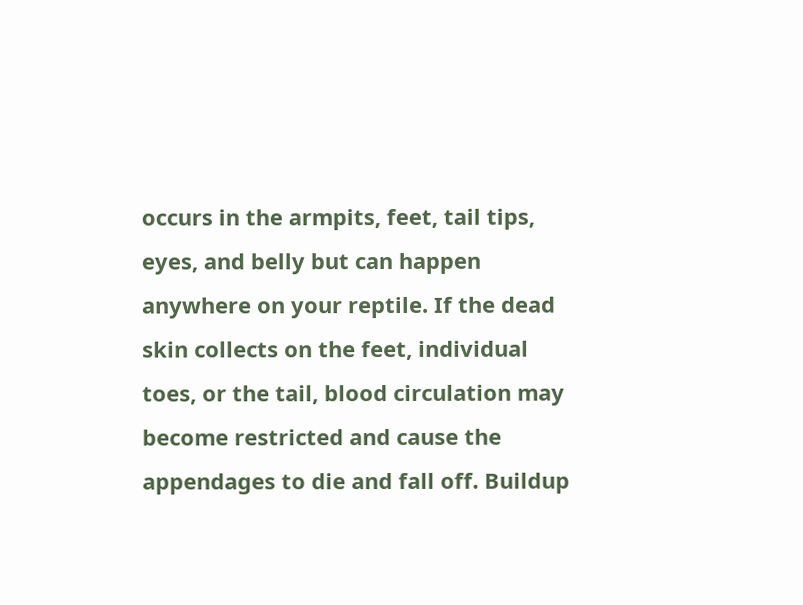occurs in the armpits, feet, tail tips, eyes, and belly but can happen anywhere on your reptile. If the dead skin collects on the feet, individual toes, or the tail, blood circulation may become restricted and cause the appendages to die and fall off. Buildup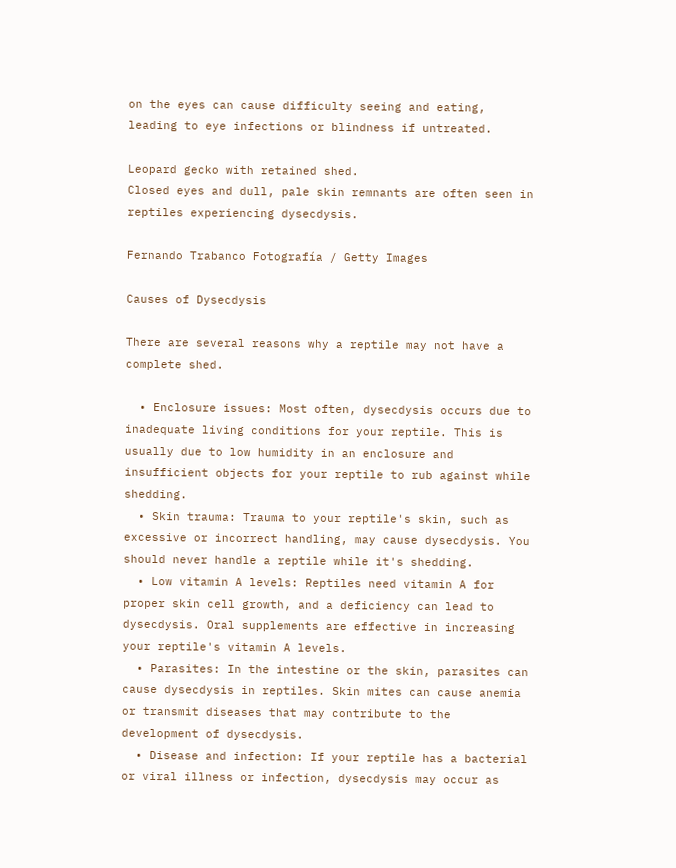on the eyes can cause difficulty seeing and eating, leading to eye infections or blindness if untreated.

Leopard gecko with retained shed.
Closed eyes and dull, pale skin remnants are often seen in reptiles experiencing dysecdysis.

Fernando Trabanco Fotografía / Getty Images

Causes of Dysecdysis

There are several reasons why a reptile may not have a complete shed.

  • Enclosure issues: Most often, dysecdysis occurs due to inadequate living conditions for your reptile. This is usually due to low humidity in an enclosure and insufficient objects for your reptile to rub against while shedding.
  • Skin trauma: Trauma to your reptile's skin, such as excessive or incorrect handling, may cause dysecdysis. You should never handle a reptile while it's shedding.
  • Low vitamin A levels: Reptiles need vitamin A for proper skin cell growth, and a deficiency can lead to dysecdysis. Oral supplements are effective in increasing your reptile's vitamin A levels.
  • Parasites: In the intestine or the skin, parasites can cause dysecdysis in reptiles. Skin mites can cause anemia or transmit diseases that may contribute to the development of dysecdysis.
  • Disease and infection: If your reptile has a bacterial or viral illness or infection, dysecdysis may occur as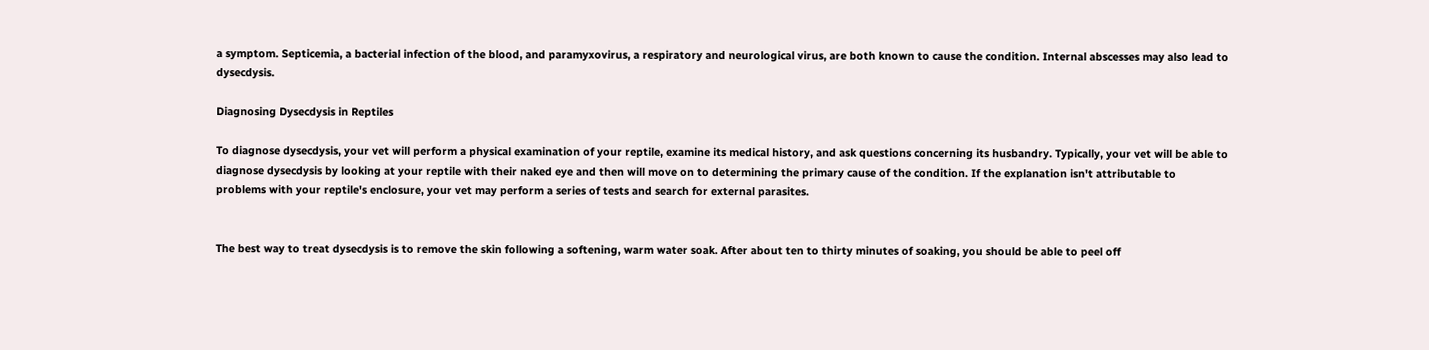a symptom. Septicemia, a bacterial infection of the blood, and paramyxovirus, a respiratory and neurological virus, are both known to cause the condition. Internal abscesses may also lead to dysecdysis.

Diagnosing Dysecdysis in Reptiles

To diagnose dysecdysis, your vet will perform a physical examination of your reptile, examine its medical history, and ask questions concerning its husbandry. Typically, your vet will be able to diagnose dysecdysis by looking at your reptile with their naked eye and then will move on to determining the primary cause of the condition. If the explanation isn't attributable to problems with your reptile's enclosure, your vet may perform a series of tests and search for external parasites.


The best way to treat dysecdysis is to remove the skin following a softening, warm water soak. After about ten to thirty minutes of soaking, you should be able to peel off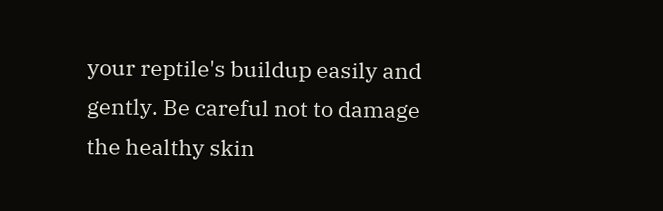your reptile's buildup easily and gently. Be careful not to damage the healthy skin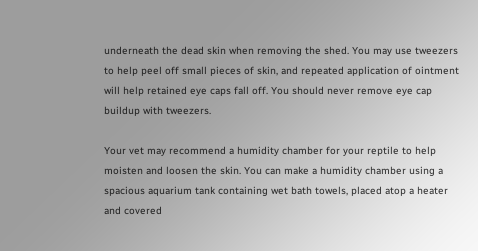underneath the dead skin when removing the shed. You may use tweezers to help peel off small pieces of skin, and repeated application of ointment will help retained eye caps fall off. You should never remove eye cap buildup with tweezers.

Your vet may recommend a humidity chamber for your reptile to help moisten and loosen the skin. You can make a humidity chamber using a spacious aquarium tank containing wet bath towels, placed atop a heater and covered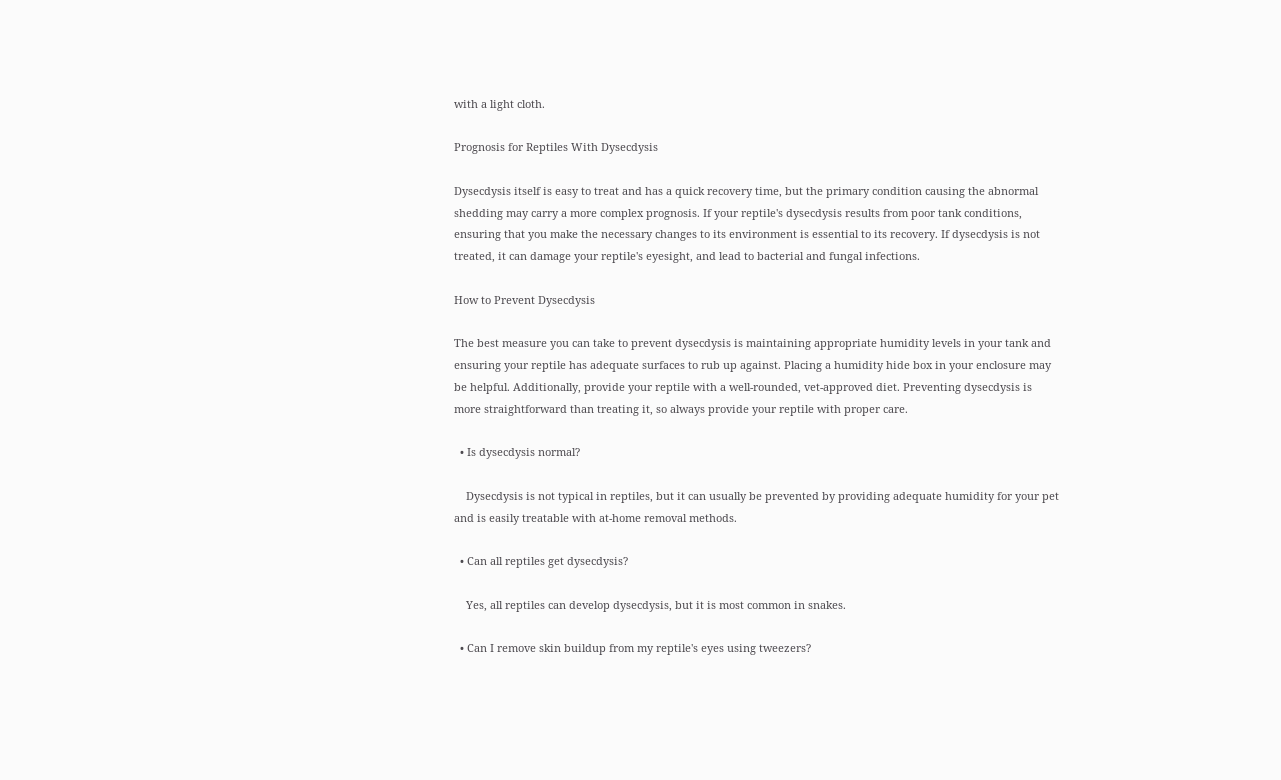with a light cloth.

Prognosis for Reptiles With Dysecdysis

Dysecdysis itself is easy to treat and has a quick recovery time, but the primary condition causing the abnormal shedding may carry a more complex prognosis. If your reptile's dysecdysis results from poor tank conditions, ensuring that you make the necessary changes to its environment is essential to its recovery. If dysecdysis is not treated, it can damage your reptile's eyesight, and lead to bacterial and fungal infections.

How to Prevent Dysecdysis

The best measure you can take to prevent dysecdysis is maintaining appropriate humidity levels in your tank and ensuring your reptile has adequate surfaces to rub up against. Placing a humidity hide box in your enclosure may be helpful. Additionally, provide your reptile with a well-rounded, vet-approved diet. Preventing dysecdysis is more straightforward than treating it, so always provide your reptile with proper care.

  • Is dysecdysis normal?

    Dysecdysis is not typical in reptiles, but it can usually be prevented by providing adequate humidity for your pet and is easily treatable with at-home removal methods.

  • Can all reptiles get dysecdysis?

    Yes, all reptiles can develop dysecdysis, but it is most common in snakes.

  • Can I remove skin buildup from my reptile's eyes using tweezers?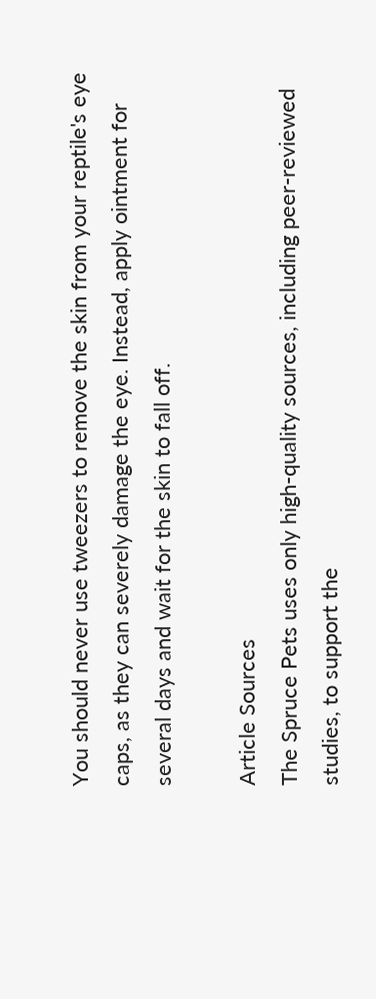You should never use tweezers to remove the skin from your reptile's eye caps, as they can severely damage the eye. Instead, apply ointment for several days and wait for the skin to fall off.

Article Sources
The Spruce Pets uses only high-quality sources, including peer-reviewed studies, to support the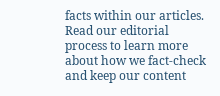facts within our articles. Read our editorial process to learn more about how we fact-check and keep our content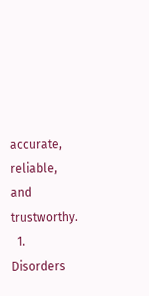accurate, reliable, and trustworthy.
  1. Disorders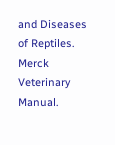and Diseases of Reptiles. Merck Veterinary Manual.